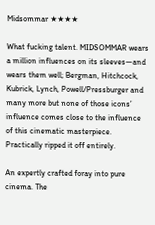Midsommar ★★★★

What fucking talent. MIDSOMMAR wears a million influences on its sleeves—and wears them well; Bergman, Hitchcock, Kubrick, Lynch, Powell/Pressburger and many more but none of those icons’ influence comes close to the influence of this cinematic masterpiece. Practically ripped it off entirely.

An expertly crafted foray into pure cinema. The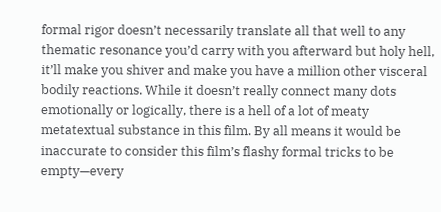formal rigor doesn’t necessarily translate all that well to any thematic resonance you’d carry with you afterward but holy hell, it’ll make you shiver and make you have a million other visceral bodily reactions. While it doesn’t really connect many dots emotionally or logically, there is a hell of a lot of meaty metatextual substance in this film. By all means it would be inaccurate to consider this film’s flashy formal tricks to be empty—every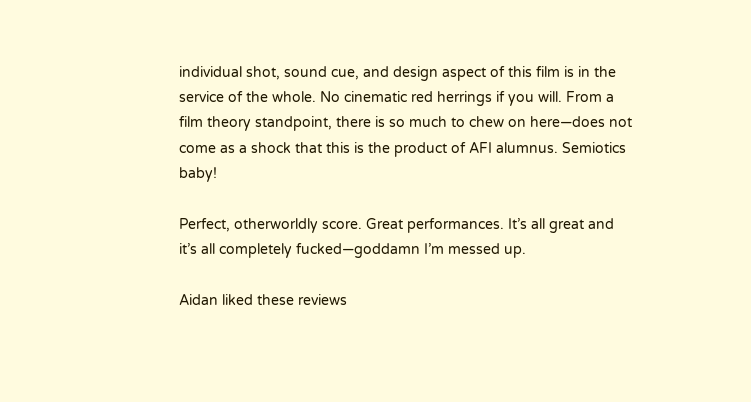individual shot, sound cue, and design aspect of this film is in the service of the whole. No cinematic red herrings if you will. From a film theory standpoint, there is so much to chew on here—does not come as a shock that this is the product of AFI alumnus. Semiotics baby!

Perfect, otherworldly score. Great performances. It’s all great and it’s all completely fucked—goddamn I’m messed up.

Aidan liked these reviews